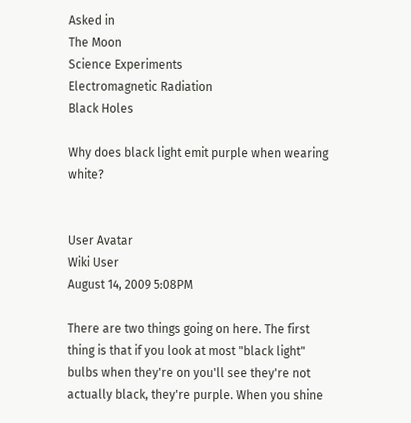Asked in
The Moon
Science Experiments
Electromagnetic Radiation
Black Holes

Why does black light emit purple when wearing white?


User Avatar
Wiki User
August 14, 2009 5:08PM

There are two things going on here. The first thing is that if you look at most "black light" bulbs when they're on you'll see they're not actually black, they're purple. When you shine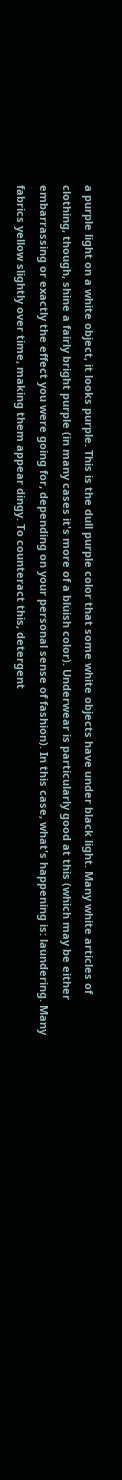a purple light on a white object, it looks purple. This is the dull purple color that some white objects have under black light. Many white articles of clothing, though, shine a fairly bright purple (in many cases it's more of a bluish color). Underwear is particularly good at this (which may be either embarrassing or exactly the effect you were going for, depending on your personal sense of fashion). In this case, what's happening is: laundering. Many fabrics yellow slightly over time, making them appear dingy. To counteract this, detergent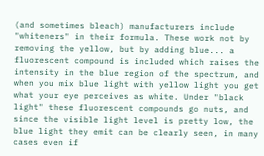(and sometimes bleach) manufacturers include "whiteners" in their formula. These work not by removing the yellow, but by adding blue... a fluorescent compound is included which raises the intensity in the blue region of the spectrum, and when you mix blue light with yellow light you get what your eye perceives as white. Under "black light" these fluorescent compounds go nuts, and since the visible light level is pretty low, the blue light they emit can be clearly seen, in many cases even if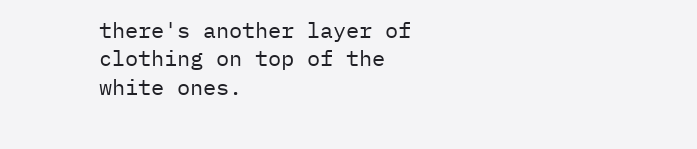there's another layer of clothing on top of the white ones.